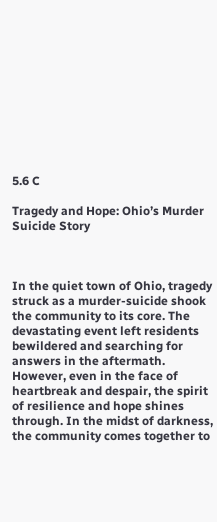5.6 C

Tragedy and Hope: Ohio’s Murder Suicide Story



In the quiet town of Ohio, tragedy struck as a murder-suicide shook the community to its core. The devastating event left residents bewildered and searching for answers in the aftermath. However, even in the face of heartbreak and despair, the spirit of resilience and hope shines through. In the midst of darkness, the community comes together to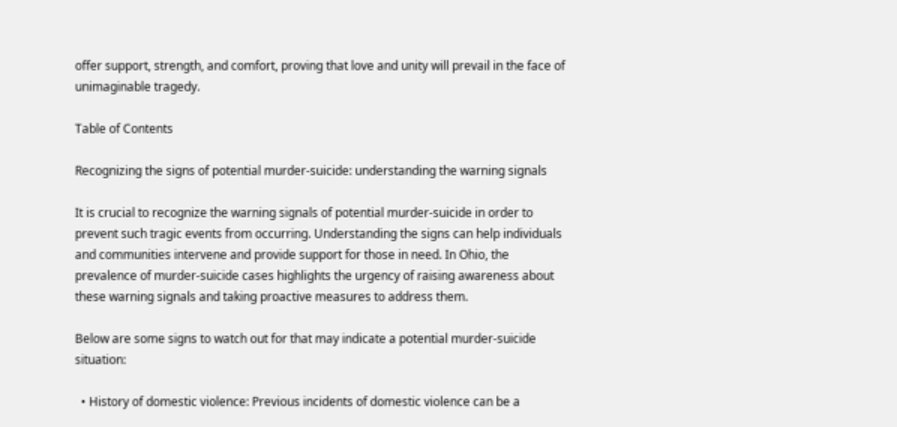offer support, strength, and comfort, proving that love and unity will prevail in the face of unimaginable tragedy.

Table of Contents

Recognizing the signs of potential murder-suicide: understanding the warning signals

It is crucial to recognize the warning signals of potential murder-suicide in order to prevent such tragic events from occurring. Understanding the signs can help individuals and communities intervene and provide support for those in need. In Ohio, the prevalence of murder-suicide cases highlights the urgency of raising awareness about these warning signals and taking proactive measures to address them.

Below are some signs to watch out for that may indicate a potential murder-suicide situation:

  • History of domestic violence: Previous incidents of domestic violence can be a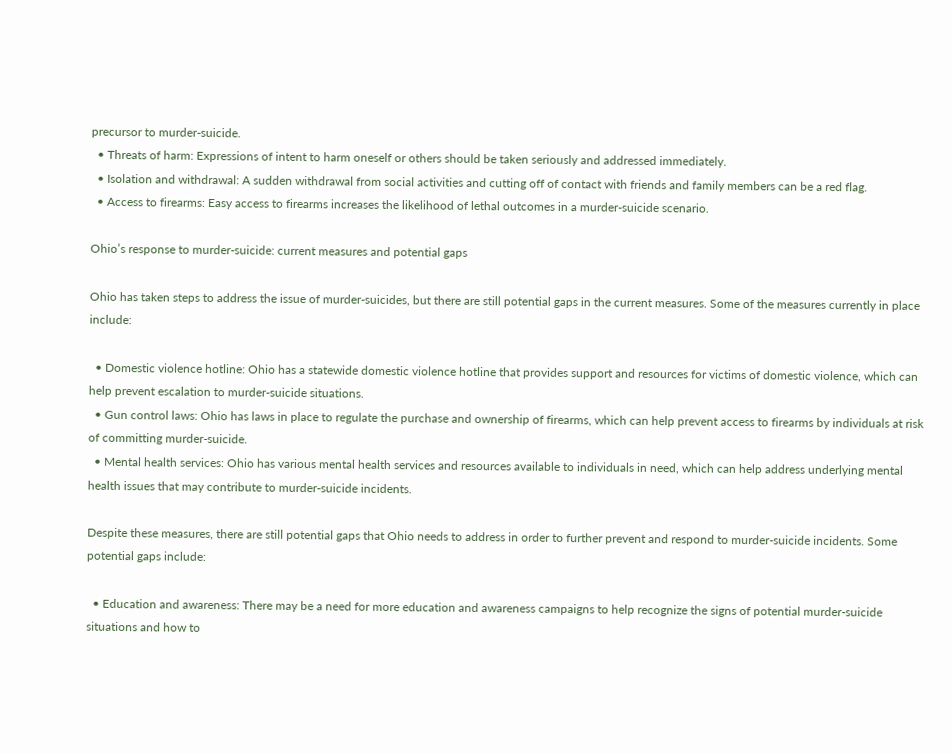precursor to murder-suicide.
  • Threats of harm: Expressions of intent to harm oneself or others should be taken seriously and addressed immediately.
  • Isolation and withdrawal: A sudden withdrawal from social activities and cutting off of contact with friends and family members can be a red flag.
  • Access to firearms: Easy access to firearms increases the likelihood of lethal outcomes in a murder-suicide scenario.

Ohio’s response to murder-suicide: current measures and potential gaps

Ohio has taken steps to address the issue of murder-suicides, but there are still potential gaps in the current measures. Some of the measures currently in place include:

  • Domestic violence hotline: Ohio has a statewide domestic violence hotline that provides support and resources for victims of domestic violence, which can help prevent escalation to murder-suicide situations.
  • Gun control laws: Ohio has laws in place to regulate the purchase and ownership of firearms, which can help prevent access to firearms by individuals at risk of committing murder-suicide.
  • Mental health services: Ohio has various mental health services and resources available to individuals in need, which can help address underlying mental health issues that may contribute to murder-suicide incidents.

Despite these measures, there are still potential gaps that Ohio needs to address in order to further prevent and respond to murder-suicide incidents. Some potential gaps include:

  • Education and awareness: There may be a need for more education and awareness campaigns to help recognize the signs of potential murder-suicide situations and how to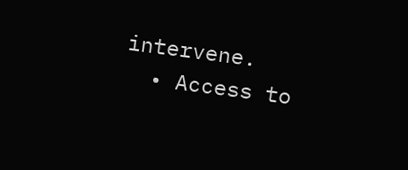intervene.
  • Access to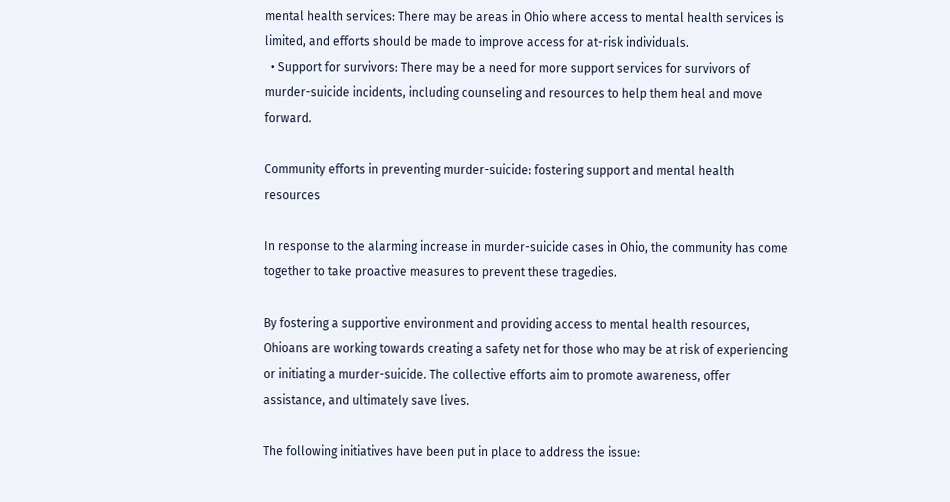mental health services: There may be areas in Ohio where access to mental health services is limited, and efforts should be made to improve access for at-risk individuals.
  • Support for survivors: There may be a need for more support services for survivors of murder-suicide incidents, including counseling and resources to help them heal and move forward.

Community efforts in preventing murder-suicide: fostering support and mental health resources

In response to the alarming increase in murder-suicide cases in Ohio, the community has come together to take proactive measures to prevent these tragedies.

By fostering a supportive environment and providing access to mental health resources, Ohioans are working towards creating a safety net for those who may be at risk of experiencing or initiating a murder-suicide. The collective efforts aim to promote awareness, offer assistance, and ultimately save lives.

The following initiatives have been put in place to address the issue: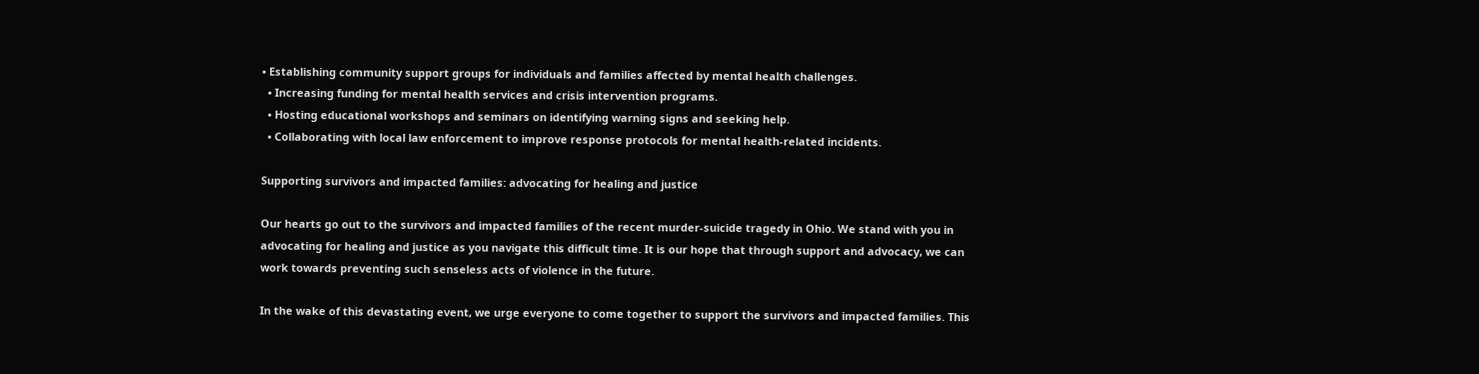• Establishing community support groups for individuals and families affected by mental health challenges.
  • Increasing funding for mental health services and crisis intervention programs.
  • Hosting educational workshops and seminars on identifying warning signs and seeking help.
  • Collaborating with local law enforcement to improve response protocols for mental health-related incidents.

Supporting survivors and impacted families: advocating for healing and justice

Our hearts go out to the survivors and impacted families of the recent murder-suicide tragedy in Ohio. We stand with you in advocating for healing and justice as you navigate this difficult time. It is our hope that through support and advocacy, we can work towards preventing such senseless acts of violence in the future.

In the wake of this devastating event, we urge everyone to come together to support the survivors and impacted families. This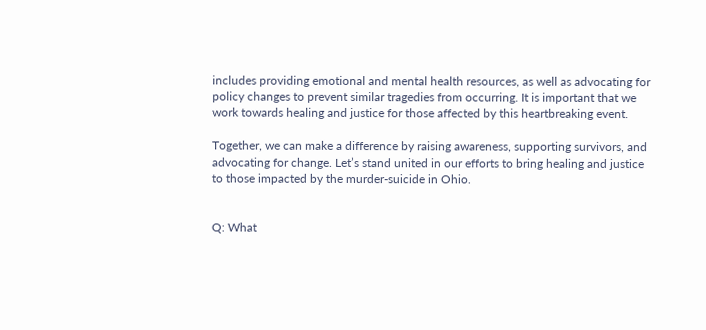includes providing emotional and mental health resources, as well as advocating for policy changes to prevent similar tragedies from occurring. It is important that we work towards healing and justice for those affected by this heartbreaking event.

Together, we can make a difference by raising awareness, supporting survivors, and advocating for change. Let’s stand united in our efforts to bring healing and justice to those impacted by the murder-suicide in Ohio.


Q: What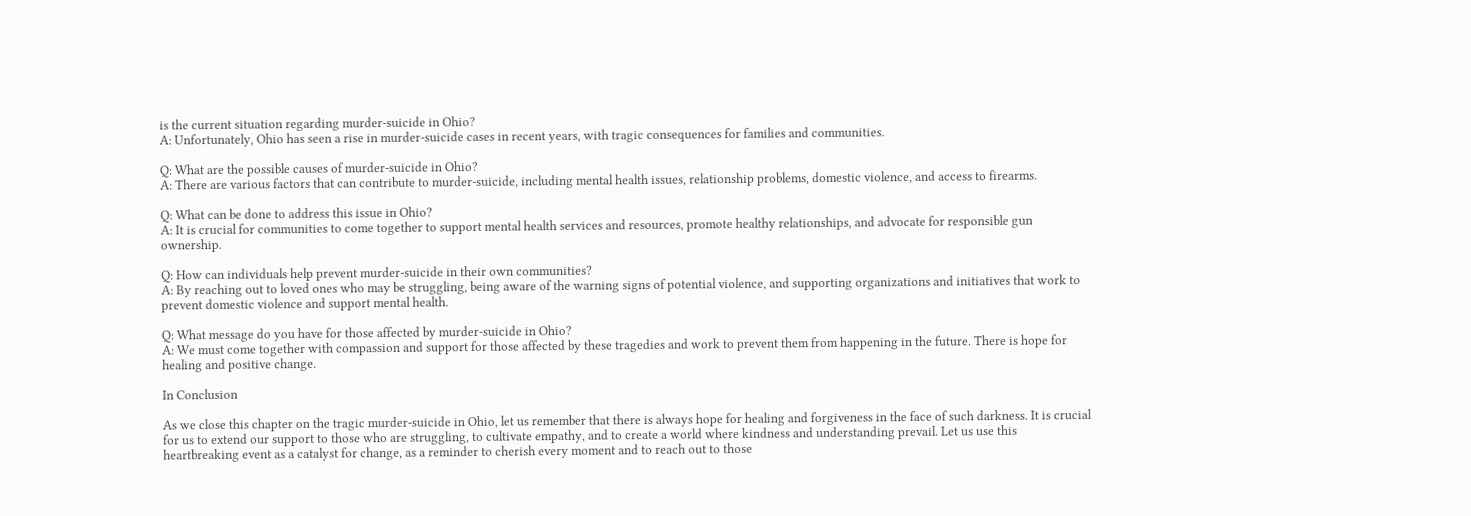is the current situation regarding murder-suicide in Ohio?
A: Unfortunately, Ohio has seen a rise in murder-suicide cases in recent years, with tragic consequences for families and communities.

Q: What are the possible causes of murder-suicide in Ohio?
A: There are various factors that can contribute to murder-suicide, including mental health issues, relationship problems, domestic violence, and access to firearms.

Q: What can be done to address this issue in Ohio?
A: It is crucial for communities to come together to support mental health services and resources, promote healthy relationships, and advocate for responsible gun ownership.

Q: How can individuals help prevent murder-suicide in their own communities?
A: By reaching out to loved ones who may be struggling, being aware of the warning signs of potential violence, and supporting organizations and initiatives that work to prevent domestic violence and support mental health.

Q: What message do you have for those affected by murder-suicide in Ohio?
A: We must come together with compassion and support for those affected by these tragedies and work to prevent them from happening in the future. There is hope for healing and positive change.

In Conclusion

As we close this chapter on the tragic murder-suicide in Ohio, let us remember that there is always hope for healing and forgiveness in the face of such darkness. It is crucial for us to extend our support to those who are struggling, to cultivate empathy, and to create a world where kindness and understanding prevail. Let us use this heartbreaking event as a catalyst for change, as a reminder to cherish every moment and to reach out to those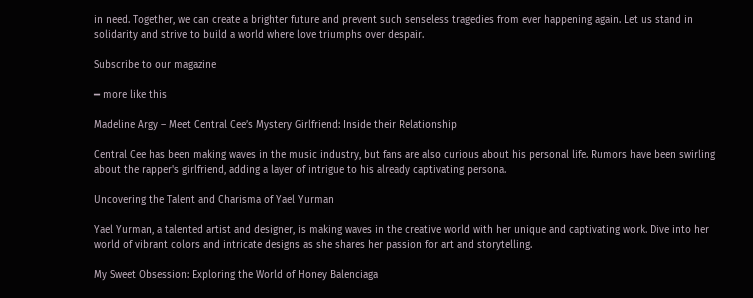in need. Together, we can create a brighter future and prevent such senseless tragedies from ever happening again. Let us stand in solidarity and strive to build a world where love triumphs over despair.

Subscribe to our magazine

━ more like this

Madeline Argy – Meet Central Cee’s Mystery Girlfriend: Inside their Relationship

Central Cee has been making waves in the music industry, but fans are also curious about his personal life. Rumors have been swirling about the rapper's girlfriend, adding a layer of intrigue to his already captivating persona.

Uncovering the Talent and Charisma of Yael Yurman

Yael Yurman, a talented artist and designer, is making waves in the creative world with her unique and captivating work. Dive into her world of vibrant colors and intricate designs as she shares her passion for art and storytelling.

My Sweet Obsession: Exploring the World of Honey Balenciaga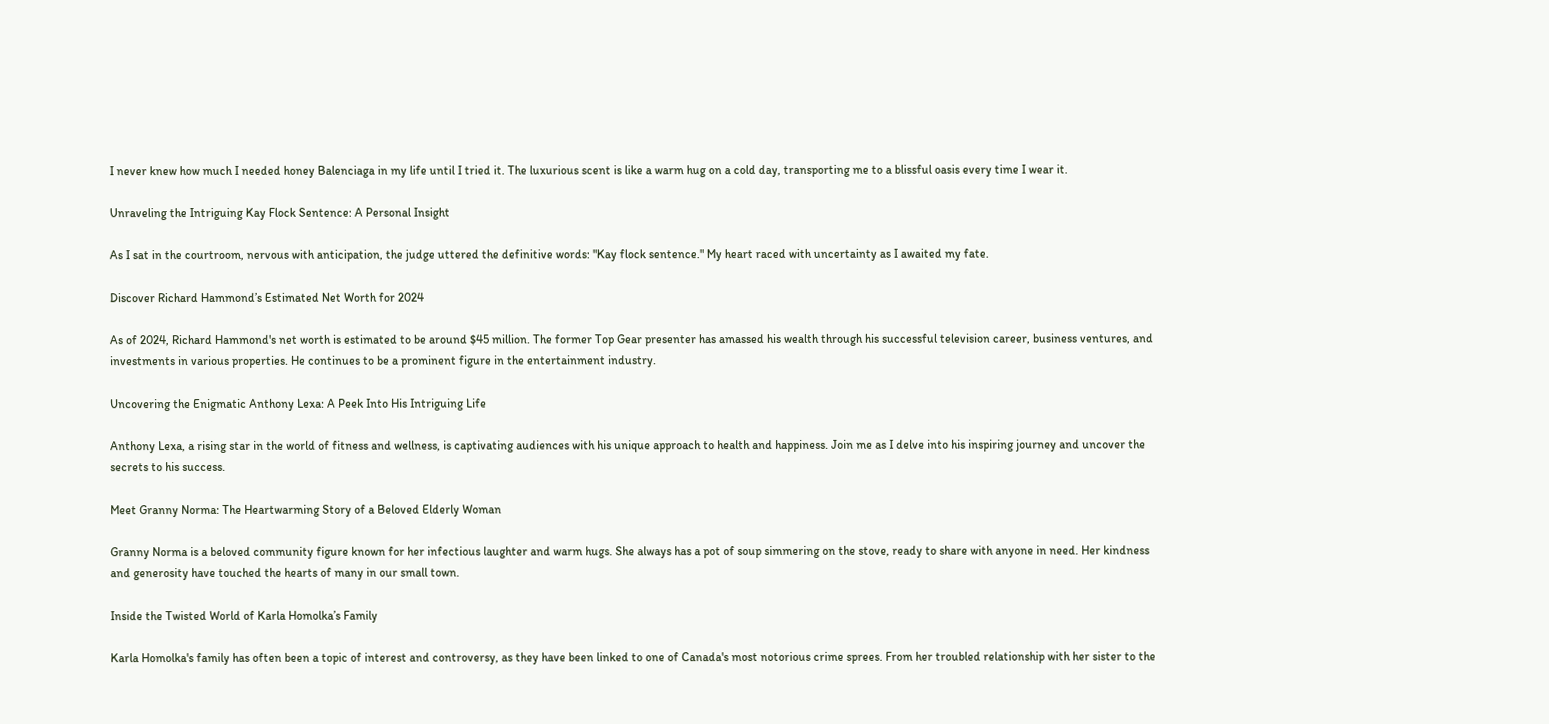I never knew how much I needed honey Balenciaga in my life until I tried it. The luxurious scent is like a warm hug on a cold day, transporting me to a blissful oasis every time I wear it.

Unraveling the Intriguing Kay Flock Sentence: A Personal Insight

As I sat in the courtroom, nervous with anticipation, the judge uttered the definitive words: "Kay flock sentence." My heart raced with uncertainty as I awaited my fate.

Discover Richard Hammond’s Estimated Net Worth for 2024

As of 2024, Richard Hammond's net worth is estimated to be around $45 million. The former Top Gear presenter has amassed his wealth through his successful television career, business ventures, and investments in various properties. He continues to be a prominent figure in the entertainment industry.

Uncovering the Enigmatic Anthony Lexa: A Peek Into His Intriguing Life

Anthony Lexa, a rising star in the world of fitness and wellness, is captivating audiences with his unique approach to health and happiness. Join me as I delve into his inspiring journey and uncover the secrets to his success.

Meet Granny Norma: The Heartwarming Story of a Beloved Elderly Woman

Granny Norma is a beloved community figure known for her infectious laughter and warm hugs. She always has a pot of soup simmering on the stove, ready to share with anyone in need. Her kindness and generosity have touched the hearts of many in our small town.

Inside the Twisted World of Karla Homolka’s Family

Karla Homolka's family has often been a topic of interest and controversy, as they have been linked to one of Canada's most notorious crime sprees. From her troubled relationship with her sister to the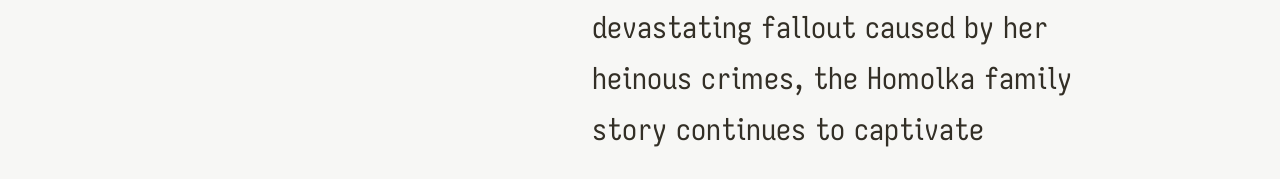devastating fallout caused by her heinous crimes, the Homolka family story continues to captivate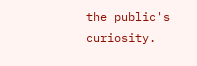the public's curiosity.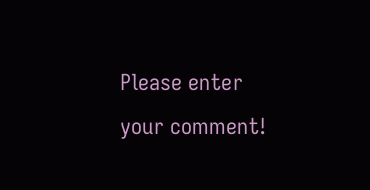Please enter your comment!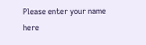Please enter your name here